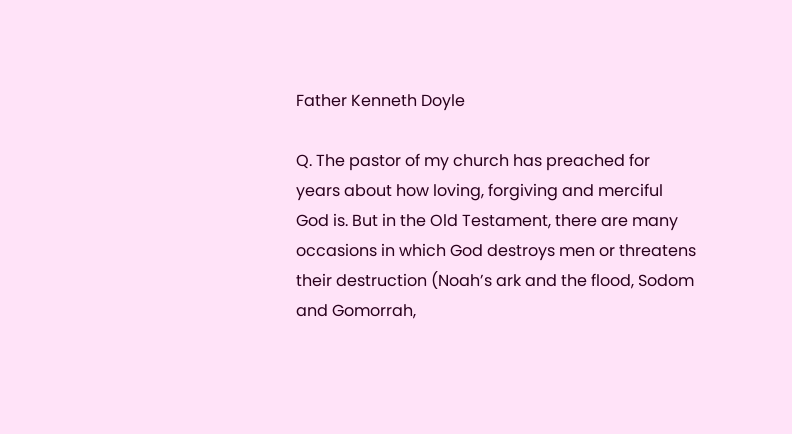Father Kenneth Doyle

Q. The pastor of my church has preached for years about how loving, forgiving and merciful God is. But in the Old Testament, there are many occasions in which God destroys men or threatens their destruction (Noah’s ark and the flood, Sodom and Gomorrah,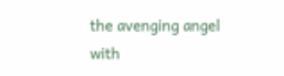the avenging angel with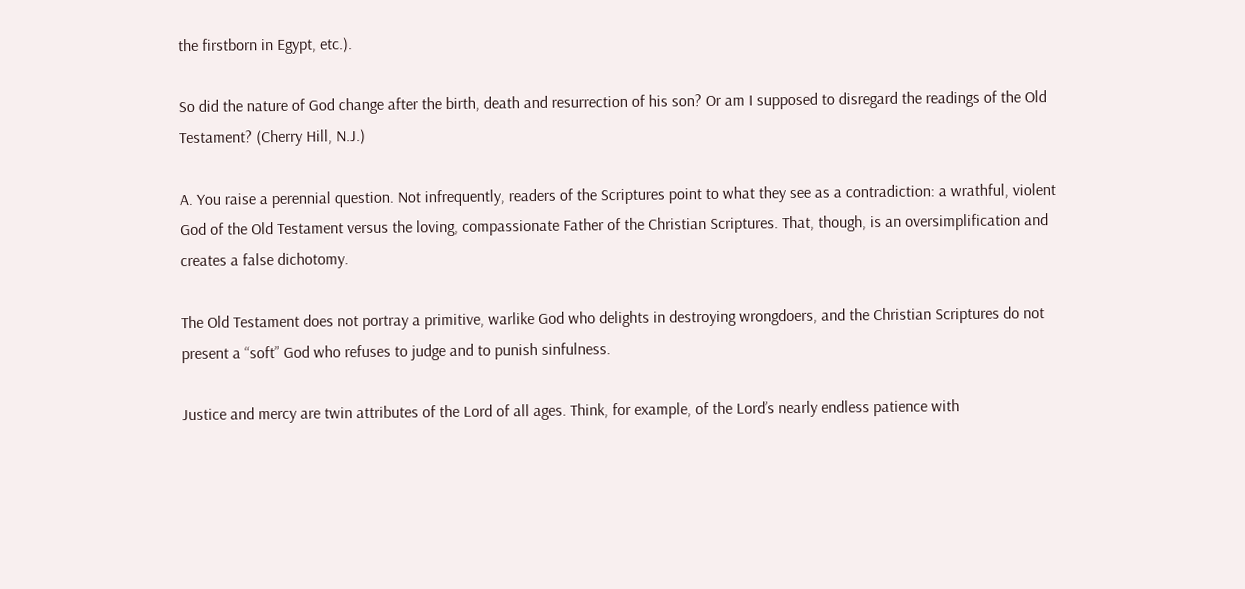the firstborn in Egypt, etc.).

So did the nature of God change after the birth, death and resurrection of his son? Or am I supposed to disregard the readings of the Old Testament? (Cherry Hill, N.J.)

A. You raise a perennial question. Not infrequently, readers of the Scriptures point to what they see as a contradiction: a wrathful, violent God of the Old Testament versus the loving, compassionate Father of the Christian Scriptures. That, though, is an oversimplification and creates a false dichotomy.

The Old Testament does not portray a primitive, warlike God who delights in destroying wrongdoers, and the Christian Scriptures do not present a “soft” God who refuses to judge and to punish sinfulness.

Justice and mercy are twin attributes of the Lord of all ages. Think, for example, of the Lord’s nearly endless patience with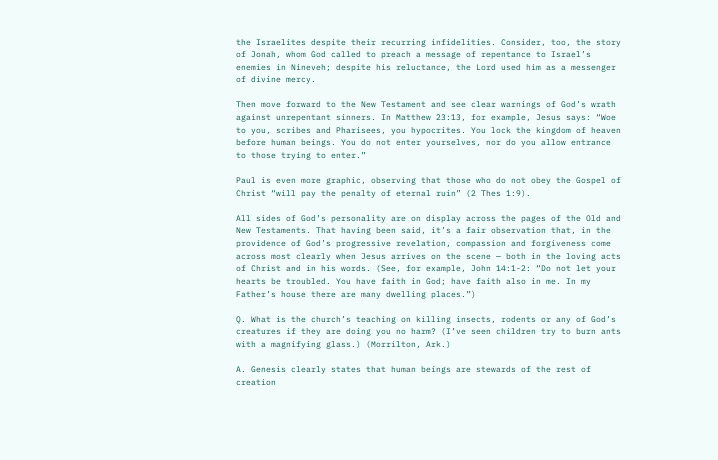the Israelites despite their recurring infidelities. Consider, too, the story of Jonah, whom God called to preach a message of repentance to Israel’s enemies in Nineveh; despite his reluctance, the Lord used him as a messenger of divine mercy.

Then move forward to the New Testament and see clear warnings of God’s wrath against unrepentant sinners. In Matthew 23:13, for example, Jesus says: “Woe to you, scribes and Pharisees, you hypocrites. You lock the kingdom of heaven before human beings. You do not enter yourselves, nor do you allow entrance to those trying to enter.”

Paul is even more graphic, observing that those who do not obey the Gospel of Christ “will pay the penalty of eternal ruin” (2 Thes 1:9).

All sides of God’s personality are on display across the pages of the Old and New Testaments. That having been said, it’s a fair observation that, in the providence of God’s progressive revelation, compassion and forgiveness come across most clearly when Jesus arrives on the scene — both in the loving acts of Christ and in his words. (See, for example, John 14:1-2: “Do not let your hearts be troubled. You have faith in God; have faith also in me. In my Father’s house there are many dwelling places.”)

Q. What is the church’s teaching on killing insects, rodents or any of God’s creatures if they are doing you no harm? (I’ve seen children try to burn ants with a magnifying glass.) (Morrilton, Ark.)

A. Genesis clearly states that human beings are stewards of the rest of creation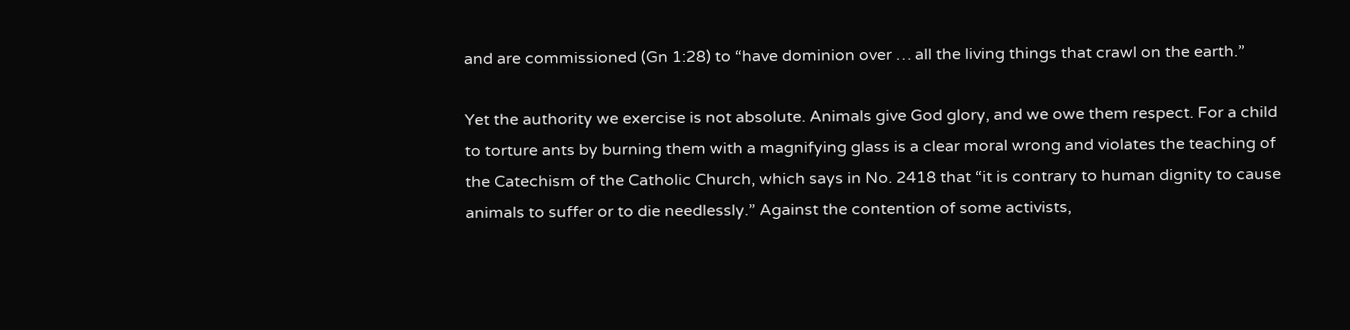and are commissioned (Gn 1:28) to “have dominion over … all the living things that crawl on the earth.”

Yet the authority we exercise is not absolute. Animals give God glory, and we owe them respect. For a child to torture ants by burning them with a magnifying glass is a clear moral wrong and violates the teaching of the Catechism of the Catholic Church, which says in No. 2418 that “it is contrary to human dignity to cause animals to suffer or to die needlessly.” Against the contention of some activists,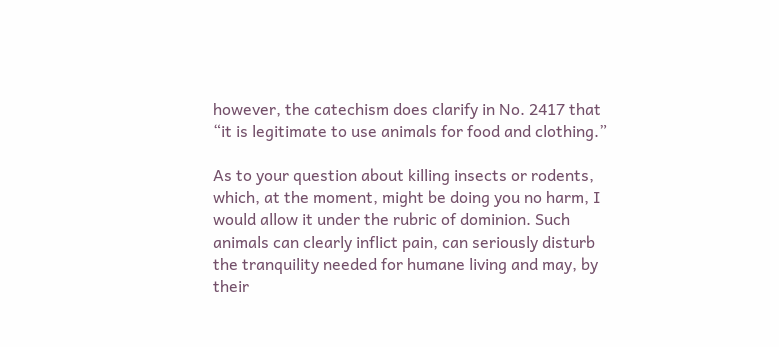however, the catechism does clarify in No. 2417 that “it is legitimate to use animals for food and clothing.”

As to your question about killing insects or rodents, which, at the moment, might be doing you no harm, I would allow it under the rubric of dominion. Such animals can clearly inflict pain, can seriously disturb the tranquility needed for humane living and may, by their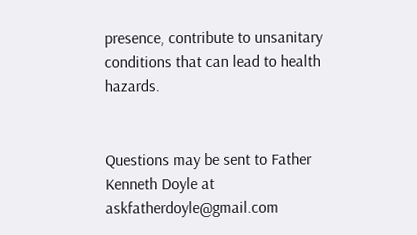presence, contribute to unsanitary conditions that can lead to health hazards.


Questions may be sent to Father Kenneth Doyle at askfatherdoyle@gmail.com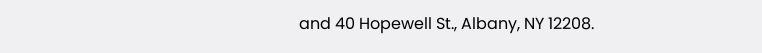and 40 Hopewell St., Albany, NY 12208.